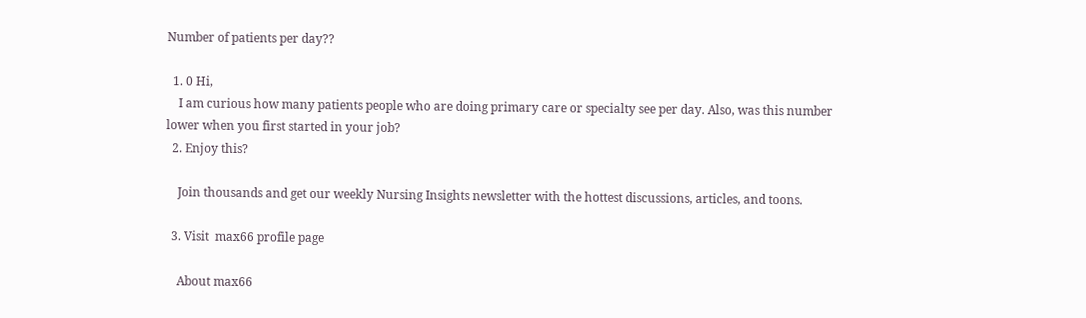Number of patients per day??

  1. 0 Hi,
    I am curious how many patients people who are doing primary care or specialty see per day. Also, was this number lower when you first started in your job?
  2. Enjoy this?

    Join thousands and get our weekly Nursing Insights newsletter with the hottest discussions, articles, and toons.

  3. Visit  max66 profile page

    About max66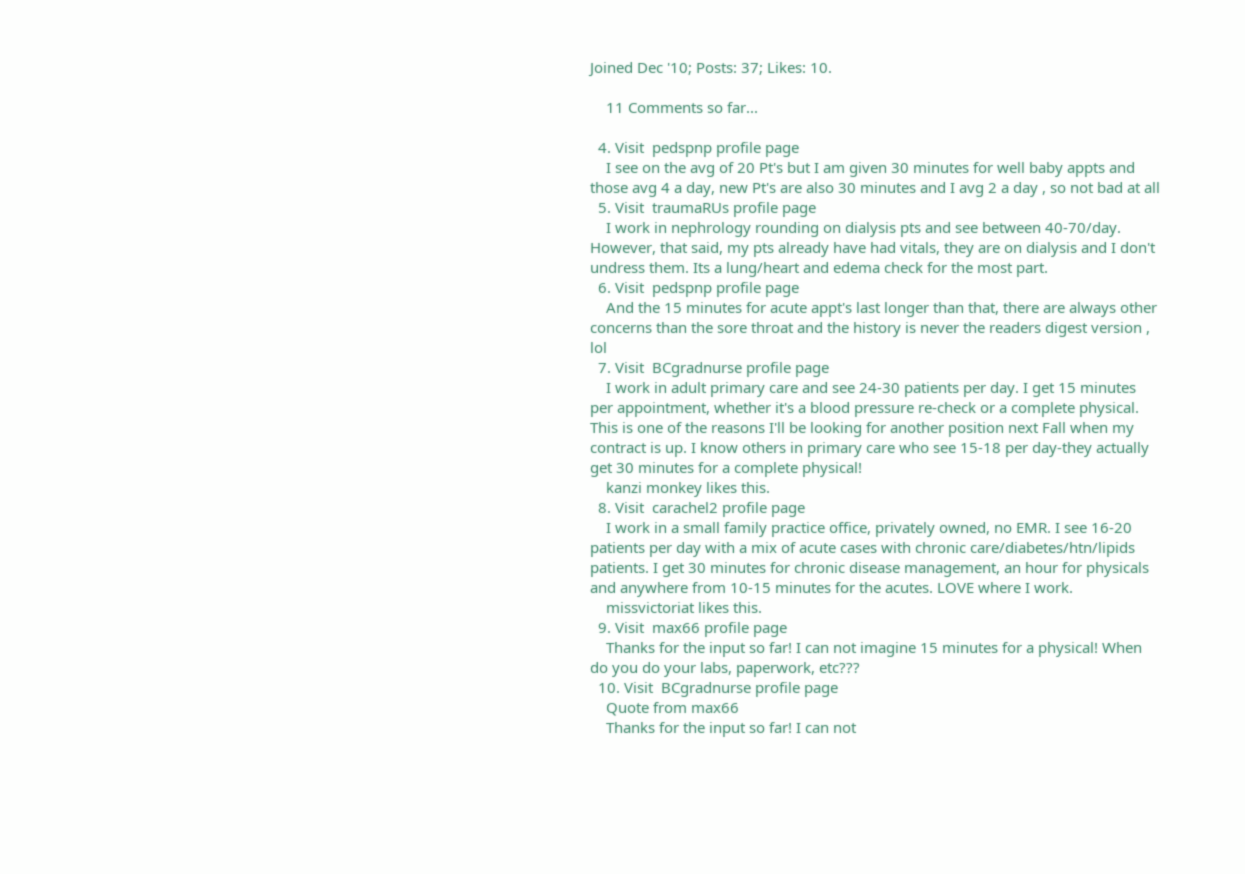Joined Dec '10; Posts: 37; Likes: 10.

    11 Comments so far...

  4. Visit  pedspnp profile page
    I see on the avg of 20 Pt's but I am given 30 minutes for well baby appts and those avg 4 a day, new Pt's are also 30 minutes and I avg 2 a day , so not bad at all
  5. Visit  traumaRUs profile page
    I work in nephrology rounding on dialysis pts and see between 40-70/day. However, that said, my pts already have had vitals, they are on dialysis and I don't undress them. Its a lung/heart and edema check for the most part.
  6. Visit  pedspnp profile page
    And the 15 minutes for acute appt's last longer than that, there are always other concerns than the sore throat and the history is never the readers digest version , lol
  7. Visit  BCgradnurse profile page
    I work in adult primary care and see 24-30 patients per day. I get 15 minutes per appointment, whether it's a blood pressure re-check or a complete physical. This is one of the reasons I'll be looking for another position next Fall when my contract is up. I know others in primary care who see 15-18 per day-they actually get 30 minutes for a complete physical!
    kanzi monkey likes this.
  8. Visit  carachel2 profile page
    I work in a small family practice office, privately owned, no EMR. I see 16-20 patients per day with a mix of acute cases with chronic care/diabetes/htn/lipids patients. I get 30 minutes for chronic disease management, an hour for physicals and anywhere from 10-15 minutes for the acutes. LOVE where I work.
    missvictoriat likes this.
  9. Visit  max66 profile page
    Thanks for the input so far! I can not imagine 15 minutes for a physical! When do you do your labs, paperwork, etc???
  10. Visit  BCgradnurse profile page
    Quote from max66
    Thanks for the input so far! I can not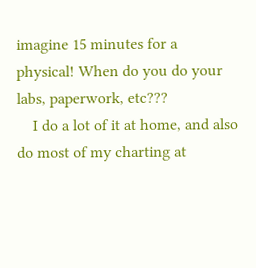imagine 15 minutes for a physical! When do you do your labs, paperwork, etc???
    I do a lot of it at home, and also do most of my charting at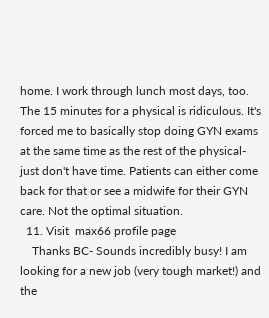home. I work through lunch most days, too. The 15 minutes for a physical is ridiculous. It's forced me to basically stop doing GYN exams at the same time as the rest of the physical-just don't have time. Patients can either come back for that or see a midwife for their GYN care. Not the optimal situation.
  11. Visit  max66 profile page
    Thanks BC- Sounds incredibly busy! I am looking for a new job (very tough market!) and the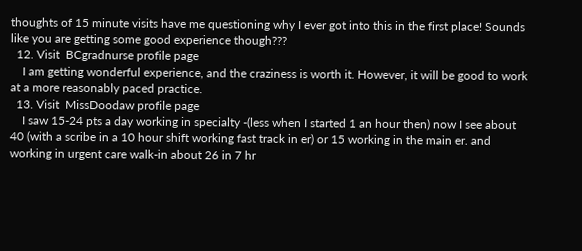thoughts of 15 minute visits have me questioning why I ever got into this in the first place! Sounds like you are getting some good experience though???
  12. Visit  BCgradnurse profile page
    I am getting wonderful experience, and the craziness is worth it. However, it will be good to work at a more reasonably paced practice.
  13. Visit  MissDoodaw profile page
    I saw 15-24 pts a day working in specialty -(less when I started 1 an hour then) now I see about 40 (with a scribe in a 10 hour shift working fast track in er) or 15 working in the main er. and working in urgent care walk-in about 26 in 7 hr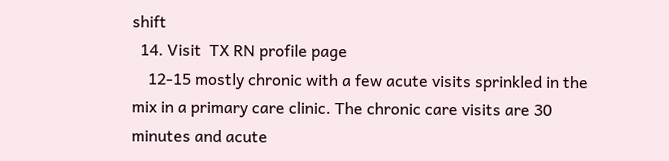shift
  14. Visit  TX RN profile page
    12-15 mostly chronic with a few acute visits sprinkled in the mix in a primary care clinic. The chronic care visits are 30 minutes and acute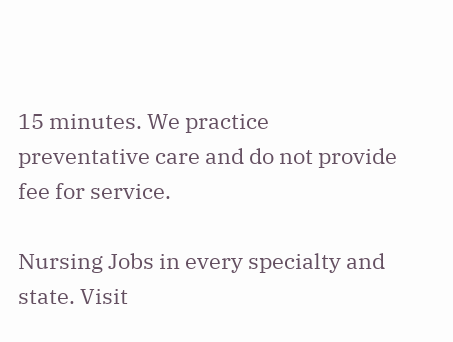15 minutes. We practice preventative care and do not provide fee for service.

Nursing Jobs in every specialty and state. Visit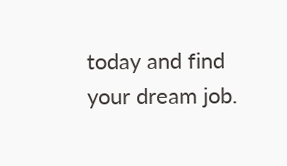today and find your dream job.